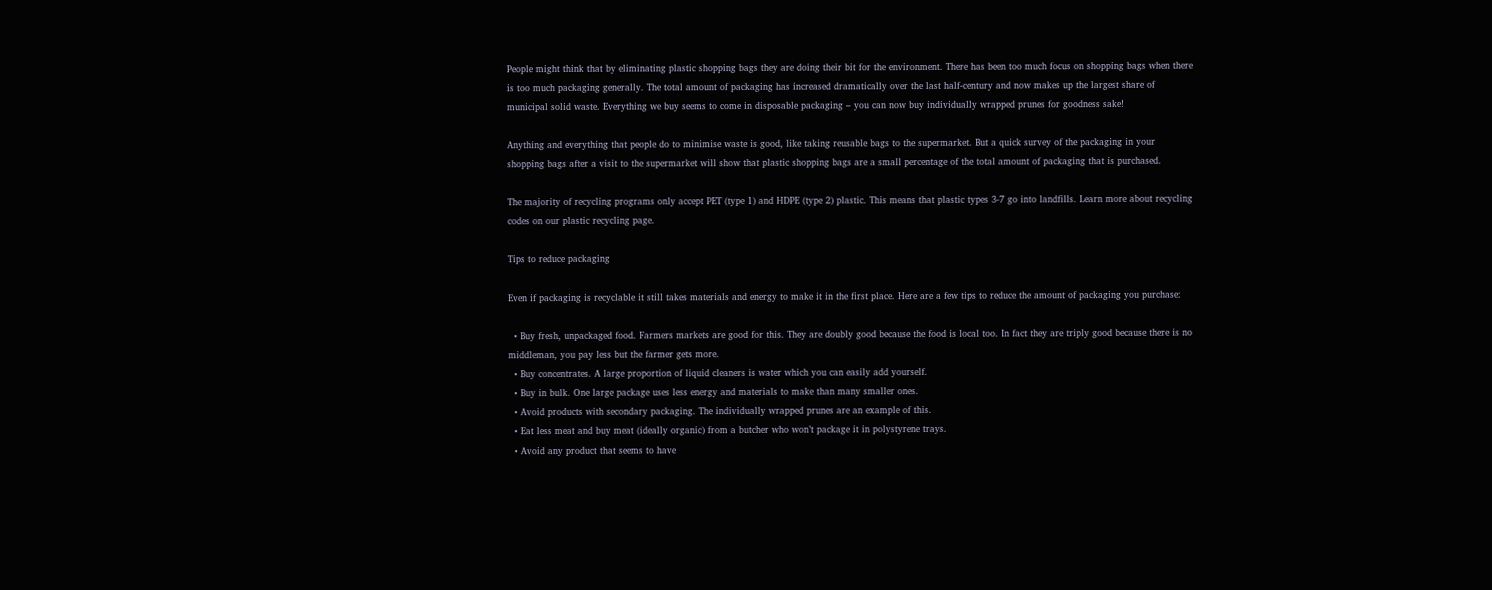People might think that by eliminating plastic shopping bags they are doing their bit for the environment. There has been too much focus on shopping bags when there is too much packaging generally. The total amount of packaging has increased dramatically over the last half-century and now makes up the largest share of municipal solid waste. Everything we buy seems to come in disposable packaging – you can now buy individually wrapped prunes for goodness sake!

Anything and everything that people do to minimise waste is good, like taking reusable bags to the supermarket. But a quick survey of the packaging in your shopping bags after a visit to the supermarket will show that plastic shopping bags are a small percentage of the total amount of packaging that is purchased.

The majority of recycling programs only accept PET (type 1) and HDPE (type 2) plastic. This means that plastic types 3-7 go into landfills. Learn more about recycling codes on our plastic recycling page.

Tips to reduce packaging

Even if packaging is recyclable it still takes materials and energy to make it in the first place. Here are a few tips to reduce the amount of packaging you purchase:

  • Buy fresh, unpackaged food. Farmers markets are good for this. They are doubly good because the food is local too. In fact they are triply good because there is no middleman, you pay less but the farmer gets more.
  • Buy concentrates. A large proportion of liquid cleaners is water which you can easily add yourself.
  • Buy in bulk. One large package uses less energy and materials to make than many smaller ones.
  • Avoid products with secondary packaging. The individually wrapped prunes are an example of this.
  • Eat less meat and buy meat (ideally organic) from a butcher who won’t package it in polystyrene trays.
  • Avoid any product that seems to have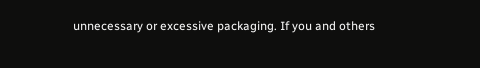unnecessary or excessive packaging. If you and others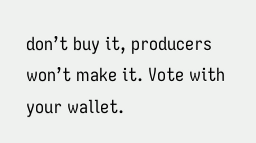don’t buy it, producers won’t make it. Vote with your wallet.